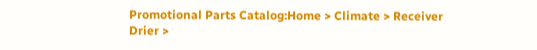Promotional Parts Catalog:Home > Climate > Receiver Drier >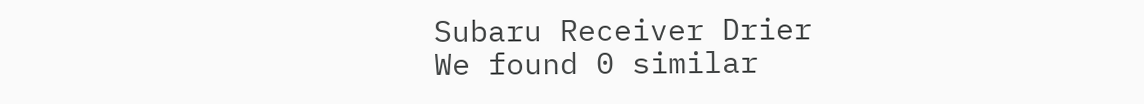Subaru Receiver Drier
We found 0 similar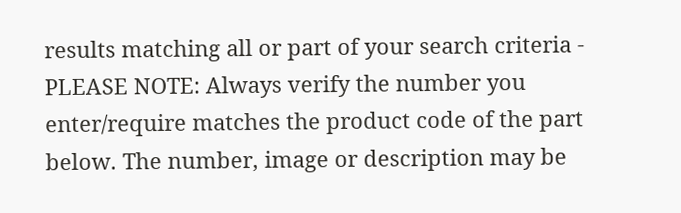results matching all or part of your search criteria - PLEASE NOTE: Always verify the number you enter/require matches the product code of the part below. The number, image or description may be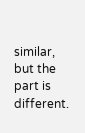similar, but the part is different.